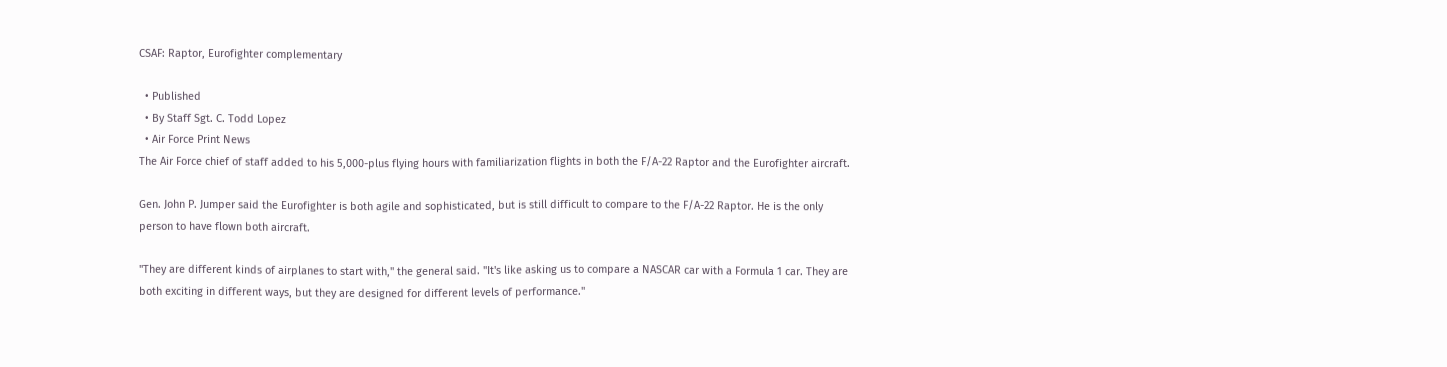CSAF: Raptor, Eurofighter complementary

  • Published
  • By Staff Sgt. C. Todd Lopez
  • Air Force Print News
The Air Force chief of staff added to his 5,000-plus flying hours with familiarization flights in both the F/A-22 Raptor and the Eurofighter aircraft.

Gen. John P. Jumper said the Eurofighter is both agile and sophisticated, but is still difficult to compare to the F/A-22 Raptor. He is the only person to have flown both aircraft.

"They are different kinds of airplanes to start with," the general said. "It's like asking us to compare a NASCAR car with a Formula 1 car. They are both exciting in different ways, but they are designed for different levels of performance."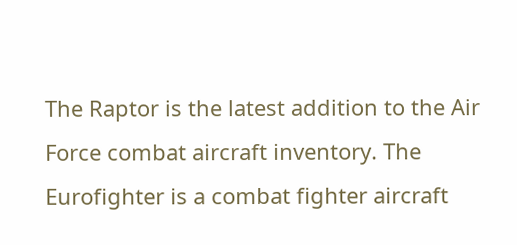The Raptor is the latest addition to the Air Force combat aircraft inventory. The Eurofighter is a combat fighter aircraft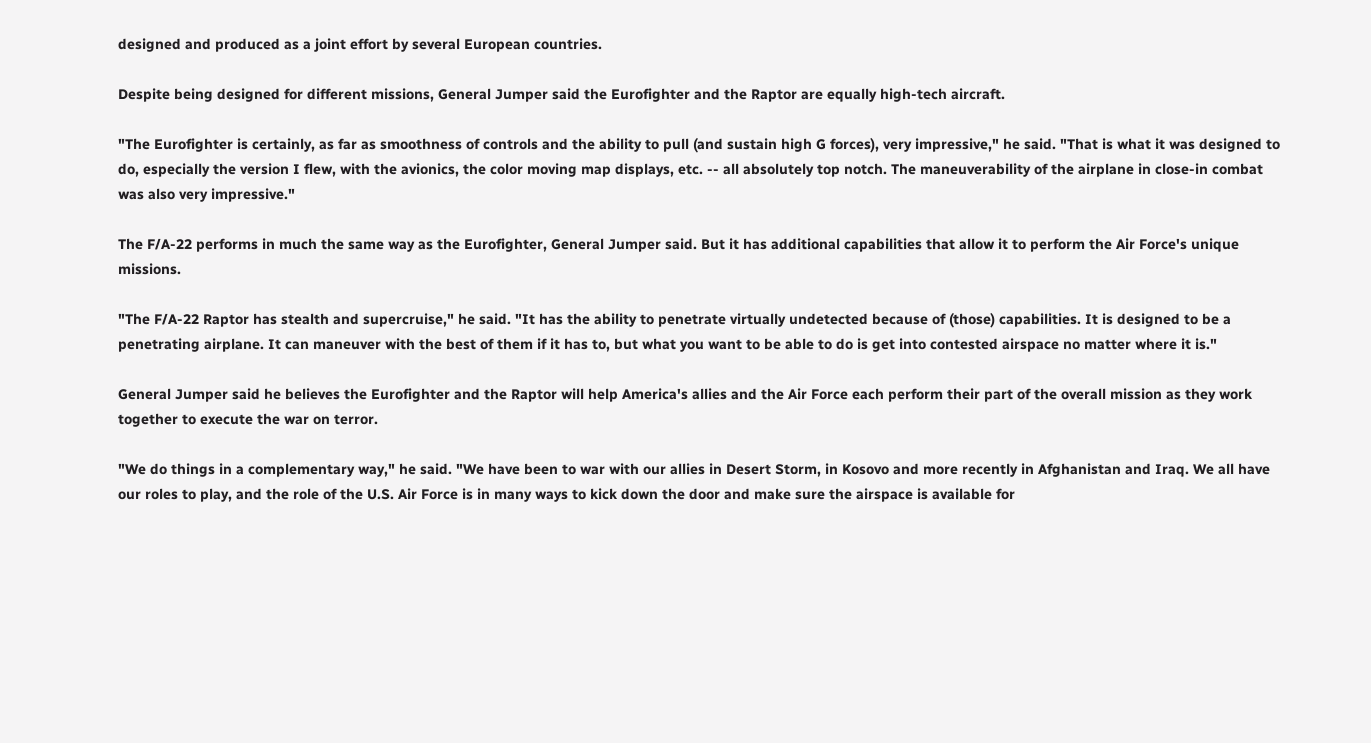designed and produced as a joint effort by several European countries.

Despite being designed for different missions, General Jumper said the Eurofighter and the Raptor are equally high-tech aircraft.

"The Eurofighter is certainly, as far as smoothness of controls and the ability to pull (and sustain high G forces), very impressive," he said. "That is what it was designed to do, especially the version I flew, with the avionics, the color moving map displays, etc. -- all absolutely top notch. The maneuverability of the airplane in close-in combat was also very impressive."

The F/A-22 performs in much the same way as the Eurofighter, General Jumper said. But it has additional capabilities that allow it to perform the Air Force's unique missions.

"The F/A-22 Raptor has stealth and supercruise," he said. "It has the ability to penetrate virtually undetected because of (those) capabilities. It is designed to be a penetrating airplane. It can maneuver with the best of them if it has to, but what you want to be able to do is get into contested airspace no matter where it is."

General Jumper said he believes the Eurofighter and the Raptor will help America's allies and the Air Force each perform their part of the overall mission as they work together to execute the war on terror.

"We do things in a complementary way," he said. "We have been to war with our allies in Desert Storm, in Kosovo and more recently in Afghanistan and Iraq. We all have our roles to play, and the role of the U.S. Air Force is in many ways to kick down the door and make sure the airspace is available for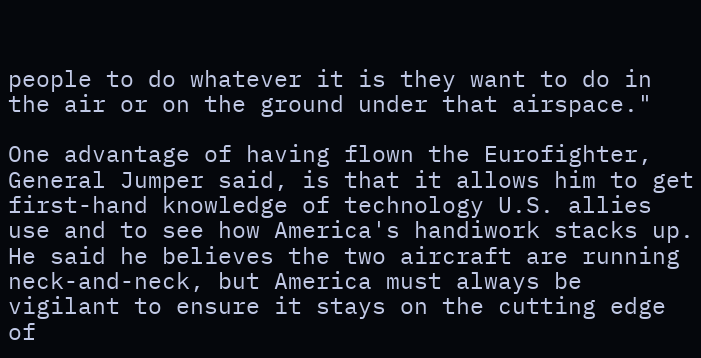people to do whatever it is they want to do in the air or on the ground under that airspace."

One advantage of having flown the Eurofighter, General Jumper said, is that it allows him to get first-hand knowledge of technology U.S. allies use and to see how America's handiwork stacks up. He said he believes the two aircraft are running neck-and-neck, but America must always be vigilant to ensure it stays on the cutting edge of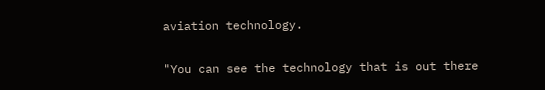aviation technology.

"You can see the technology that is out there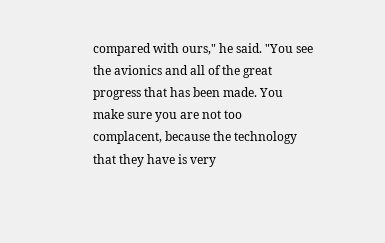compared with ours," he said. "You see the avionics and all of the great progress that has been made. You make sure you are not too complacent, because the technology that they have is very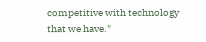competitive with technology that we have."